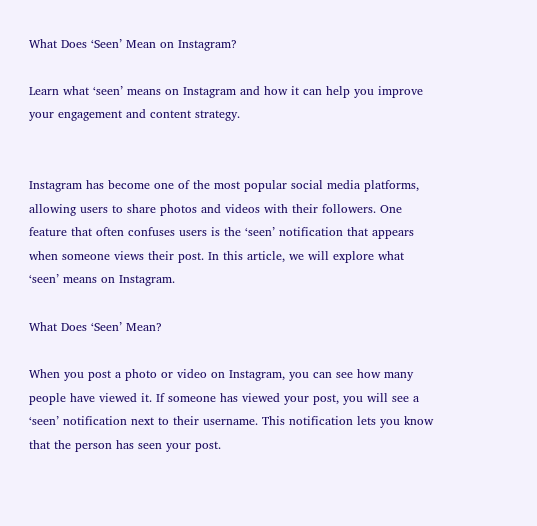What Does ‘Seen’ Mean on Instagram?

Learn what ‘seen’ means on Instagram and how it can help you improve your engagement and content strategy.


Instagram has become one of the most popular social media platforms, allowing users to share photos and videos with their followers. One feature that often confuses users is the ‘seen’ notification that appears when someone views their post. In this article, we will explore what ‘seen’ means on Instagram.

What Does ‘Seen’ Mean?

When you post a photo or video on Instagram, you can see how many people have viewed it. If someone has viewed your post, you will see a ‘seen’ notification next to their username. This notification lets you know that the person has seen your post.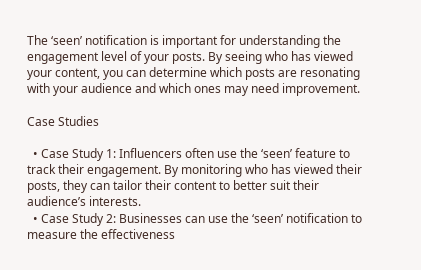The ‘seen’ notification is important for understanding the engagement level of your posts. By seeing who has viewed your content, you can determine which posts are resonating with your audience and which ones may need improvement.

Case Studies

  • Case Study 1: Influencers often use the ‘seen’ feature to track their engagement. By monitoring who has viewed their posts, they can tailor their content to better suit their audience’s interests.
  • Case Study 2: Businesses can use the ‘seen’ notification to measure the effectiveness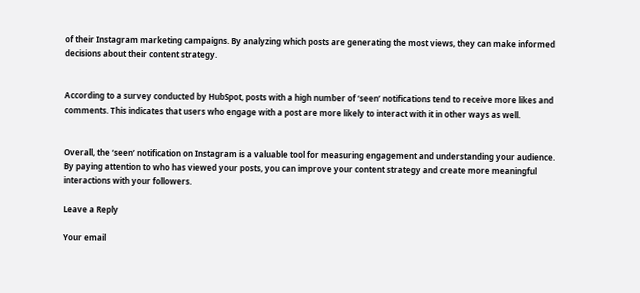of their Instagram marketing campaigns. By analyzing which posts are generating the most views, they can make informed decisions about their content strategy.


According to a survey conducted by HubSpot, posts with a high number of ‘seen’ notifications tend to receive more likes and comments. This indicates that users who engage with a post are more likely to interact with it in other ways as well.


Overall, the ‘seen’ notification on Instagram is a valuable tool for measuring engagement and understanding your audience. By paying attention to who has viewed your posts, you can improve your content strategy and create more meaningful interactions with your followers.

Leave a Reply

Your email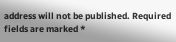address will not be published. Required fields are marked *